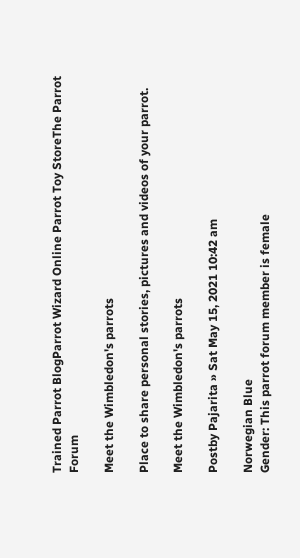Trained Parrot BlogParrot Wizard Online Parrot Toy StoreThe Parrot Forum

Meet the Wimbledon's parrots

Place to share personal stories, pictures and videos of your parrot.

Meet the Wimbledon's parrots

Postby Pajarita » Sat May 15, 2021 10:42 am

Norwegian Blue
Gender: This parrot forum member is female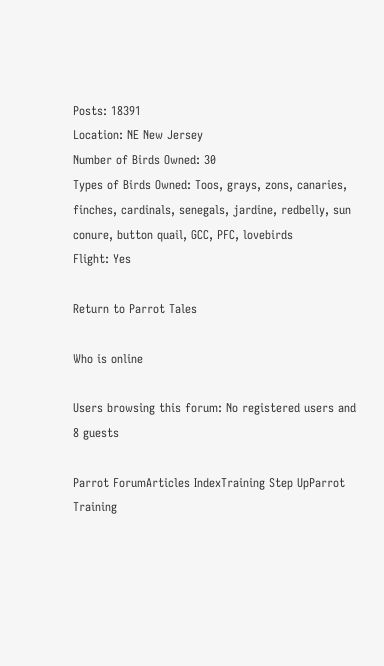Posts: 18391
Location: NE New Jersey
Number of Birds Owned: 30
Types of Birds Owned: Toos, grays, zons, canaries, finches, cardinals, senegals, jardine, redbelly, sun conure, button quail, GCC, PFC, lovebirds
Flight: Yes

Return to Parrot Tales

Who is online

Users browsing this forum: No registered users and 8 guests

Parrot ForumArticles IndexTraining Step UpParrot Training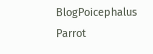BlogPoicephalus Parrot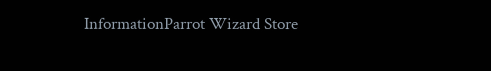InformationParrot Wizard Store